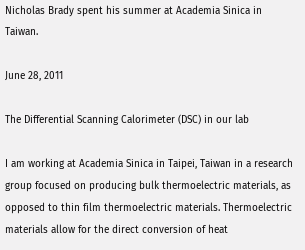Nicholas Brady spent his summer at Academia Sinica in Taiwan.

June 28, 2011

The Differential Scanning Calorimeter (DSC) in our lab

I am working at Academia Sinica in Taipei, Taiwan in a research group focused on producing bulk thermoelectric materials, as opposed to thin film thermoelectric materials. Thermoelectric materials allow for the direct conversion of heat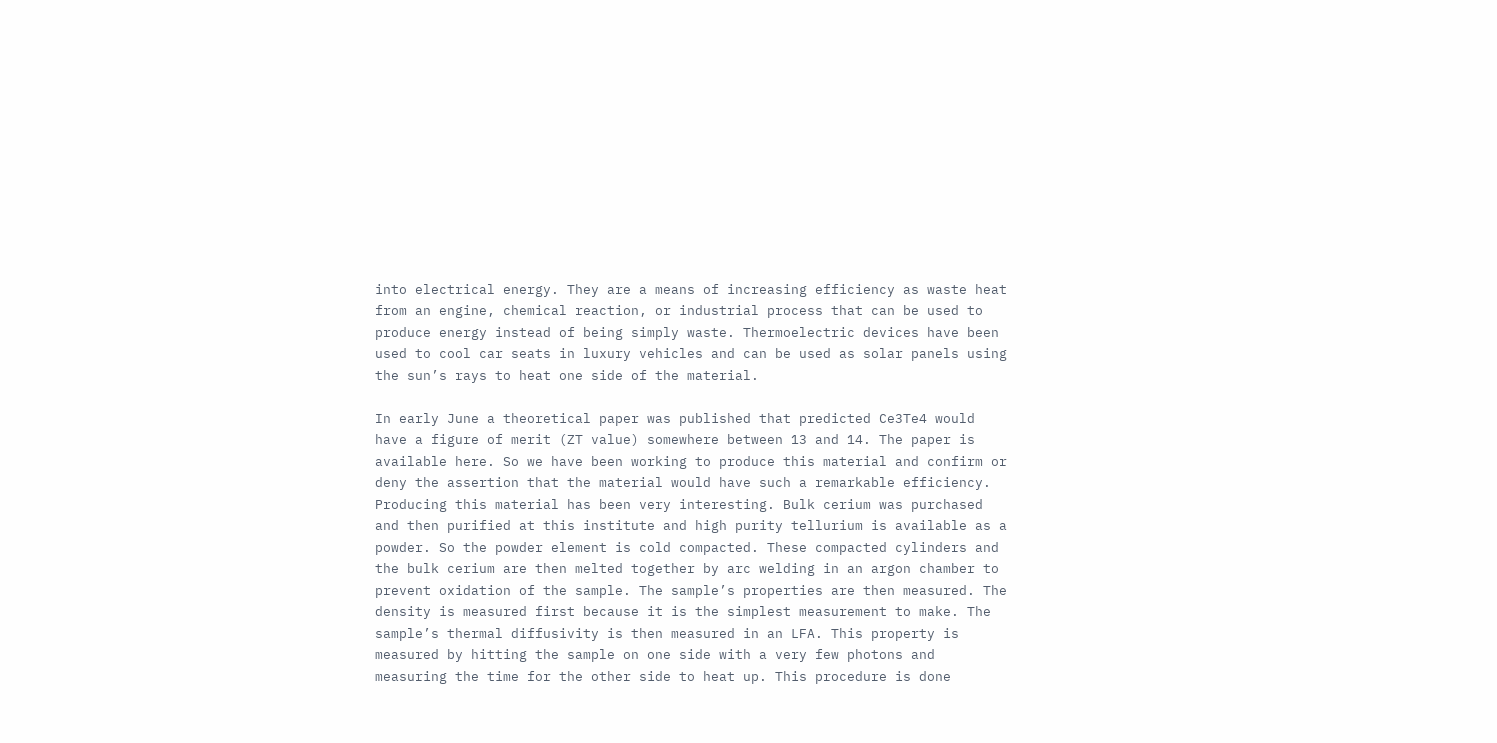into electrical energy. They are a means of increasing efficiency as waste heat from an engine, chemical reaction, or industrial process that can be used to produce energy instead of being simply waste. Thermoelectric devices have been used to cool car seats in luxury vehicles and can be used as solar panels using the sun’s rays to heat one side of the material.

In early June a theoretical paper was published that predicted Ce3Te4 would have a figure of merit (ZT value) somewhere between 13 and 14. The paper is available here. So we have been working to produce this material and confirm or deny the assertion that the material would have such a remarkable efficiency. Producing this material has been very interesting. Bulk cerium was purchased and then purified at this institute and high purity tellurium is available as a powder. So the powder element is cold compacted. These compacted cylinders and the bulk cerium are then melted together by arc welding in an argon chamber to prevent oxidation of the sample. The sample’s properties are then measured. The density is measured first because it is the simplest measurement to make. The sample’s thermal diffusivity is then measured in an LFA. This property is measured by hitting the sample on one side with a very few photons and measuring the time for the other side to heat up. This procedure is done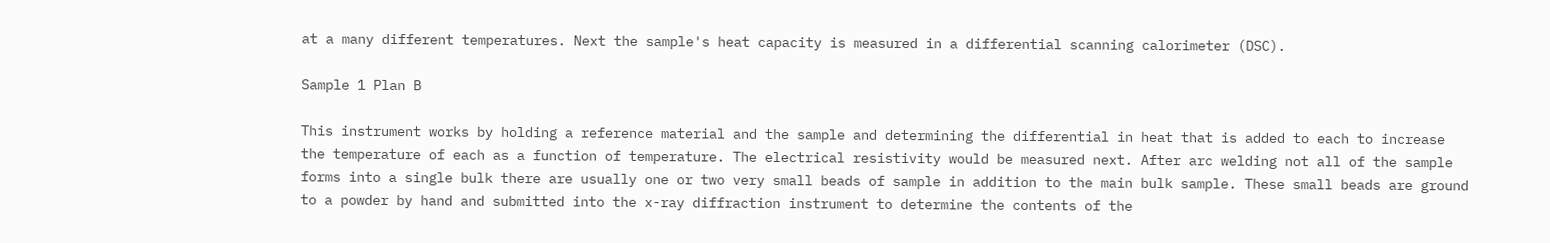at a many different temperatures. Next the sample's heat capacity is measured in a differential scanning calorimeter (DSC).

Sample 1 Plan B

This instrument works by holding a reference material and the sample and determining the differential in heat that is added to each to increase the temperature of each as a function of temperature. The electrical resistivity would be measured next. After arc welding not all of the sample forms into a single bulk there are usually one or two very small beads of sample in addition to the main bulk sample. These small beads are ground to a powder by hand and submitted into the x-ray diffraction instrument to determine the contents of the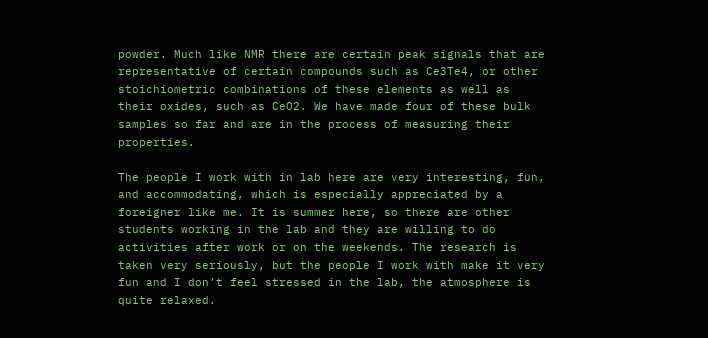powder. Much like NMR there are certain peak signals that are representative of certain compounds such as Ce3Te4, or other stoichiometric combinations of these elements as well as their oxides, such as CeO2. We have made four of these bulk samples so far and are in the process of measuring their properties.

The people I work with in lab here are very interesting, fun, and accommodating, which is especially appreciated by a foreigner like me. It is summer here, so there are other students working in the lab and they are willing to do activities after work or on the weekends. The research is taken very seriously, but the people I work with make it very fun and I don’t feel stressed in the lab, the atmosphere is quite relaxed.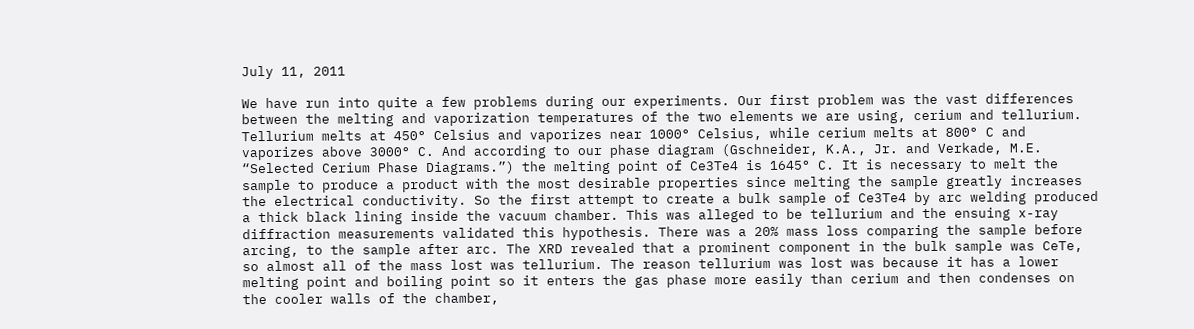July 11, 2011

We have run into quite a few problems during our experiments. Our first problem was the vast differences between the melting and vaporization temperatures of the two elements we are using, cerium and tellurium. Tellurium melts at 450° Celsius and vaporizes near 1000° Celsius, while cerium melts at 800° C and vaporizes above 3000° C. And according to our phase diagram (Gschneider, K.A., Jr. and Verkade, M.E. “Selected Cerium Phase Diagrams.”) the melting point of Ce3Te4 is 1645° C. It is necessary to melt the sample to produce a product with the most desirable properties since melting the sample greatly increases the electrical conductivity. So the first attempt to create a bulk sample of Ce3Te4 by arc welding produced a thick black lining inside the vacuum chamber. This was alleged to be tellurium and the ensuing x-ray diffraction measurements validated this hypothesis. There was a 20% mass loss comparing the sample before arcing, to the sample after arc. The XRD revealed that a prominent component in the bulk sample was CeTe, so almost all of the mass lost was tellurium. The reason tellurium was lost was because it has a lower melting point and boiling point so it enters the gas phase more easily than cerium and then condenses on the cooler walls of the chamber,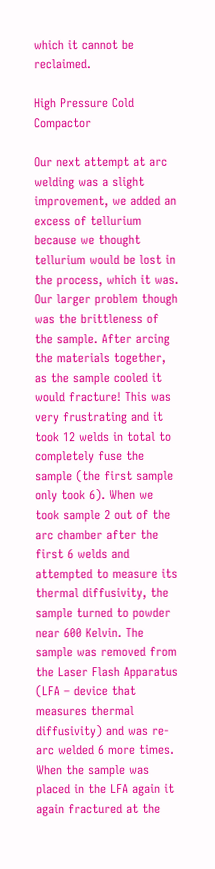which it cannot be reclaimed.

High Pressure Cold Compactor

Our next attempt at arc welding was a slight improvement, we added an excess of tellurium because we thought tellurium would be lost in the process, which it was. Our larger problem though was the brittleness of the sample. After arcing the materials together, as the sample cooled it would fracture! This was very frustrating and it took 12 welds in total to completely fuse the sample (the first sample only took 6). When we took sample 2 out of the arc chamber after the first 6 welds and attempted to measure its thermal diffusivity, the sample turned to powder near 600 Kelvin. The sample was removed from the Laser Flash Apparatus (LFA – device that measures thermal diffusivity) and was re-arc welded 6 more times. When the sample was placed in the LFA again it again fractured at the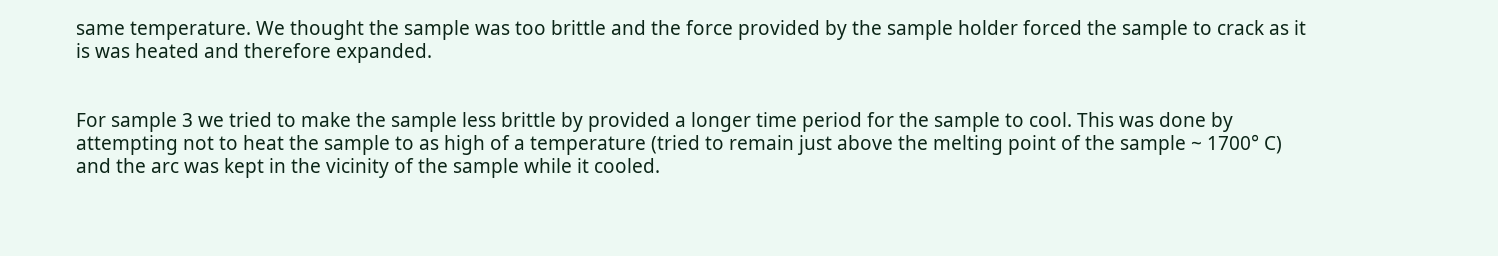same temperature. We thought the sample was too brittle and the force provided by the sample holder forced the sample to crack as it is was heated and therefore expanded.


For sample 3 we tried to make the sample less brittle by provided a longer time period for the sample to cool. This was done by attempting not to heat the sample to as high of a temperature (tried to remain just above the melting point of the sample ~ 1700° C) and the arc was kept in the vicinity of the sample while it cooled.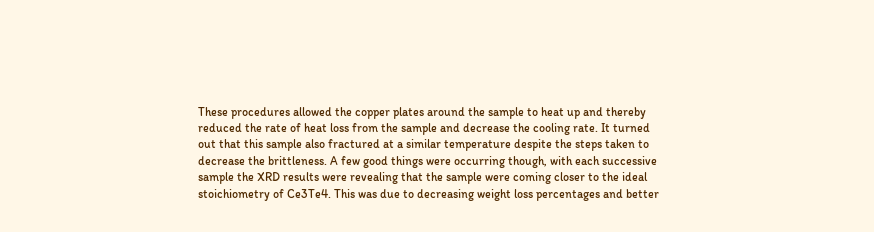These procedures allowed the copper plates around the sample to heat up and thereby reduced the rate of heat loss from the sample and decrease the cooling rate. It turned out that this sample also fractured at a similar temperature despite the steps taken to decrease the brittleness. A few good things were occurring though, with each successive sample the XRD results were revealing that the sample were coming closer to the ideal stoichiometry of Ce3Te4. This was due to decreasing weight loss percentages and better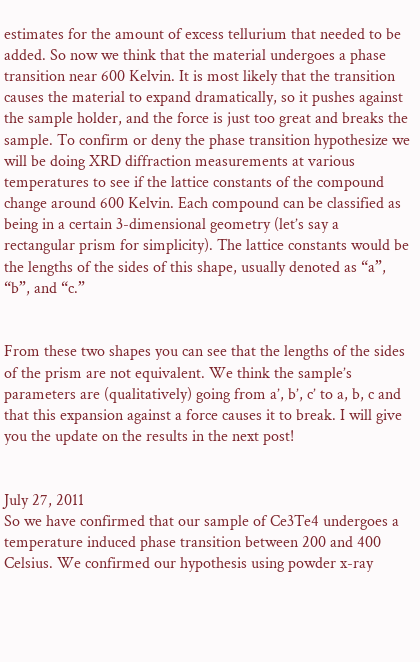estimates for the amount of excess tellurium that needed to be added. So now we think that the material undergoes a phase transition near 600 Kelvin. It is most likely that the transition causes the material to expand dramatically, so it pushes against the sample holder, and the force is just too great and breaks the sample. To confirm or deny the phase transition hypothesize we will be doing XRD diffraction measurements at various temperatures to see if the lattice constants of the compound change around 600 Kelvin. Each compound can be classified as being in a certain 3-dimensional geometry (let’s say a rectangular prism for simplicity). The lattice constants would be the lengths of the sides of this shape, usually denoted as “a”, “b”, and “c.”


From these two shapes you can see that the lengths of the sides of the prism are not equivalent. We think the sample’s parameters are (qualitatively) going from a’, b’, c’ to a, b, c and that this expansion against a force causes it to break. I will give you the update on the results in the next post!


July 27, 2011
So we have confirmed that our sample of Ce3Te4 undergoes a temperature induced phase transition between 200 and 400 Celsius. We confirmed our hypothesis using powder x-ray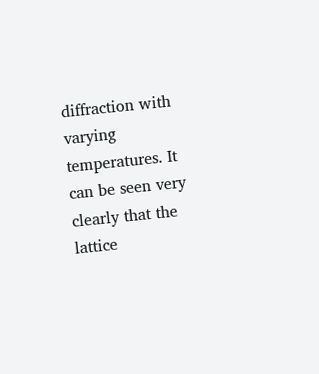diffraction with varying temperatures. It can be seen very clearly that the lattice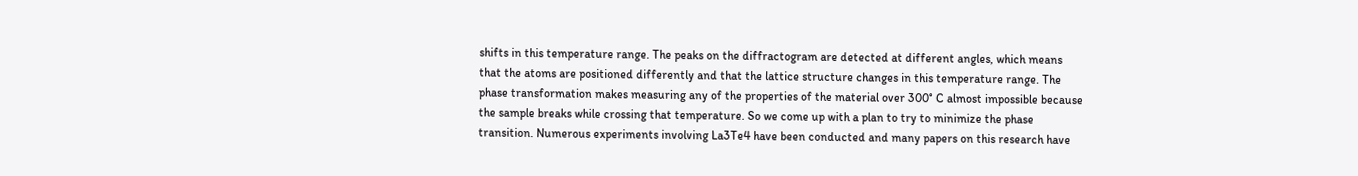shifts in this temperature range. The peaks on the diffractogram are detected at different angles, which means that the atoms are positioned differently and that the lattice structure changes in this temperature range. The phase transformation makes measuring any of the properties of the material over 300° C almost impossible because the sample breaks while crossing that temperature. So we come up with a plan to try to minimize the phase transition. Numerous experiments involving La3Te4 have been conducted and many papers on this research have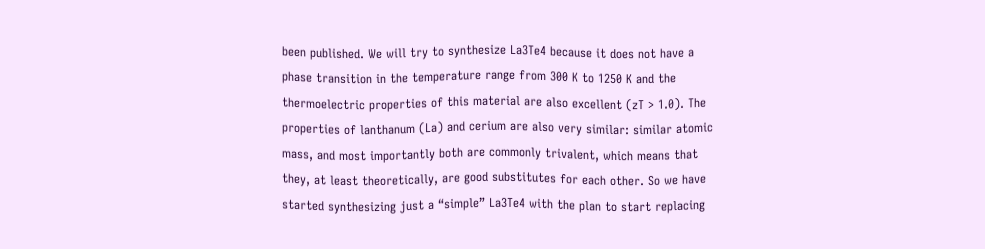been published. We will try to synthesize La3Te4 because it does not have a phase transition in the temperature range from 300 K to 1250 K and the thermoelectric properties of this material are also excellent (zT > 1.0). The properties of lanthanum (La) and cerium are also very similar: similar atomic mass, and most importantly both are commonly trivalent, which means that they, at least theoretically, are good substitutes for each other. So we have started synthesizing just a “simple” La3Te4 with the plan to start replacing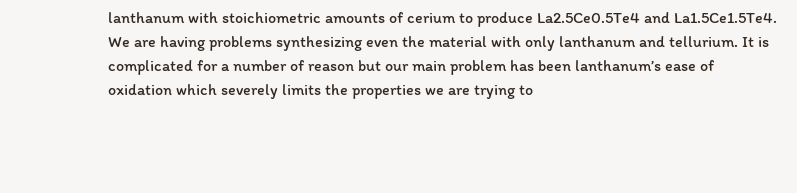lanthanum with stoichiometric amounts of cerium to produce La2.5Ce0.5Te4 and La1.5Ce1.5Te4. We are having problems synthesizing even the material with only lanthanum and tellurium. It is complicated for a number of reason but our main problem has been lanthanum’s ease of oxidation which severely limits the properties we are trying to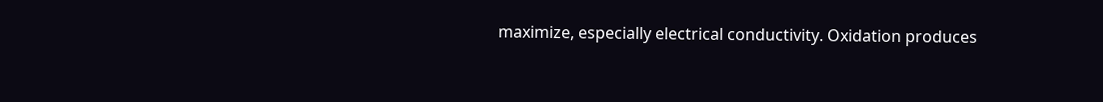maximize, especially electrical conductivity. Oxidation produces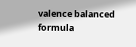valence balanced formula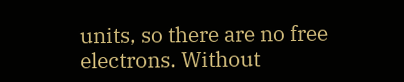units, so there are no free electrons. Without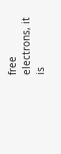free electrons, it is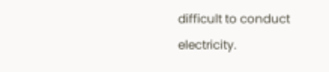difficult to conduct electricity.